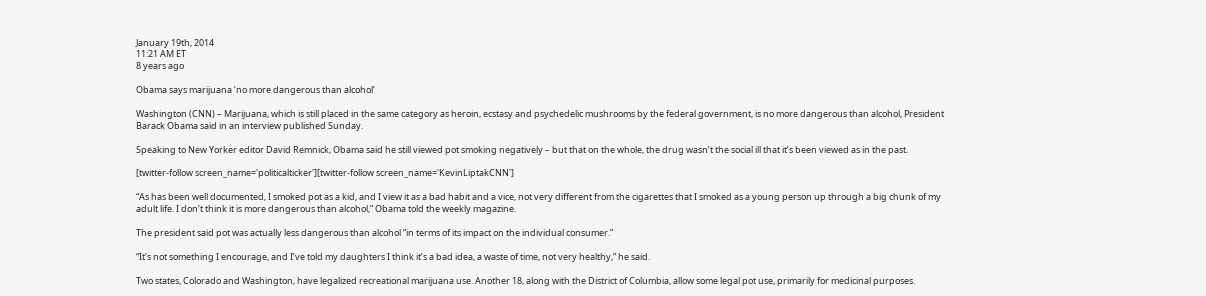January 19th, 2014
11:21 AM ET
8 years ago

Obama says marijuana ‘no more dangerous than alcohol’

Washington (CNN) – Marijuana, which is still placed in the same category as heroin, ecstasy and psychedelic mushrooms by the federal government, is no more dangerous than alcohol, President Barack Obama said in an interview published Sunday.

Speaking to New Yorker editor David Remnick, Obama said he still viewed pot smoking negatively – but that on the whole, the drug wasn’t the social ill that it’s been viewed as in the past.

[twitter-follow screen_name='politicalticker'][twitter-follow screen_name='KevinLiptakCNN']

“As has been well documented, I smoked pot as a kid, and I view it as a bad habit and a vice, not very different from the cigarettes that I smoked as a young person up through a big chunk of my adult life. I don’t think it is more dangerous than alcohol,” Obama told the weekly magazine.

The president said pot was actually less dangerous than alcohol “in terms of its impact on the individual consumer.”

“It’s not something I encourage, and I’ve told my daughters I think it’s a bad idea, a waste of time, not very healthy,” he said.

Two states, Colorado and Washington, have legalized recreational marijuana use. Another 18, along with the District of Columbia, allow some legal pot use, primarily for medicinal purposes.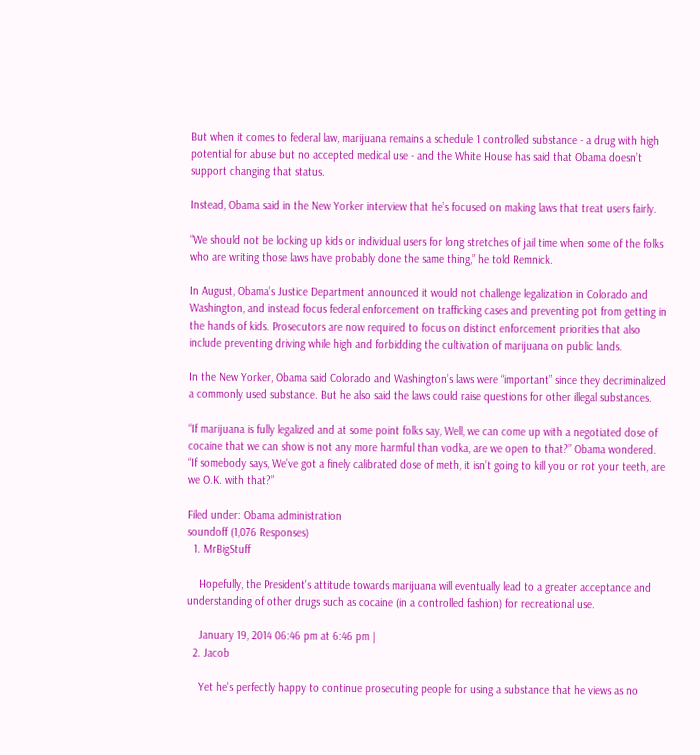But when it comes to federal law, marijuana remains a schedule 1 controlled substance - a drug with high potential for abuse but no accepted medical use - and the White House has said that Obama doesn’t support changing that status.

Instead, Obama said in the New Yorker interview that he’s focused on making laws that treat users fairly.

“We should not be locking up kids or individual users for long stretches of jail time when some of the folks who are writing those laws have probably done the same thing,” he told Remnick.

In August, Obama’s Justice Department announced it would not challenge legalization in Colorado and Washington, and instead focus federal enforcement on trafficking cases and preventing pot from getting in the hands of kids. Prosecutors are now required to focus on distinct enforcement priorities that also include preventing driving while high and forbidding the cultivation of marijuana on public lands.

In the New Yorker, Obama said Colorado and Washington’s laws were “important” since they decriminalized a commonly used substance. But he also said the laws could raise questions for other illegal substances.

“If marijuana is fully legalized and at some point folks say, Well, we can come up with a negotiated dose of cocaine that we can show is not any more harmful than vodka, are we open to that?” Obama wondered. “If somebody says, We’ve got a finely calibrated dose of meth, it isn’t going to kill you or rot your teeth, are we O.K. with that?”

Filed under: Obama administration
soundoff (1,076 Responses)
  1. MrBigStuff

    Hopefully, the President's attitude towards marijuana will eventually lead to a greater acceptance and understanding of other drugs such as cocaine (in a controlled fashion) for recreational use.

    January 19, 2014 06:46 pm at 6:46 pm |
  2. Jacob

    Yet he's perfectly happy to continue prosecuting people for using a substance that he views as no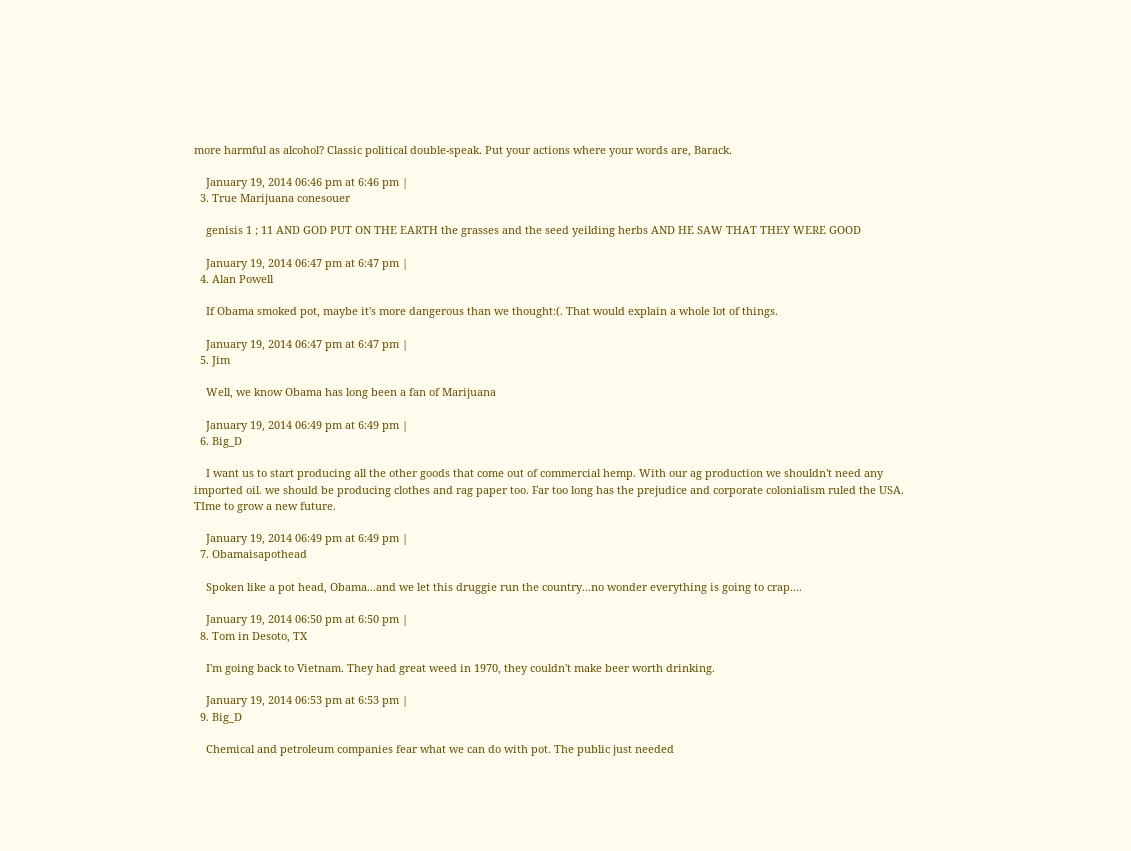more harmful as alcohol? Classic political double-speak. Put your actions where your words are, Barack.

    January 19, 2014 06:46 pm at 6:46 pm |
  3. True Marijuana conesouer

    genisis 1 ; 11 AND GOD PUT ON THE EARTH the grasses and the seed yeilding herbs AND HE SAW THAT THEY WERE GOOD

    January 19, 2014 06:47 pm at 6:47 pm |
  4. Alan Powell

    If Obama smoked pot, maybe it's more dangerous than we thought:(. That would explain a whole lot of things.

    January 19, 2014 06:47 pm at 6:47 pm |
  5. Jim

    Well, we know Obama has long been a fan of Marijuana

    January 19, 2014 06:49 pm at 6:49 pm |
  6. Big_D

    I want us to start producing all the other goods that come out of commercial hemp. With our ag production we shouldn't need any imported oil. we should be producing clothes and rag paper too. Far too long has the prejudice and corporate colonialism ruled the USA. TIme to grow a new future.

    January 19, 2014 06:49 pm at 6:49 pm |
  7. Obamaisapothead

    Spoken like a pot head, Obama...and we let this druggie run the country...no wonder everything is going to crap....

    January 19, 2014 06:50 pm at 6:50 pm |
  8. Tom in Desoto, TX

    I'm going back to Vietnam. They had great weed in 1970, they couldn't make beer worth drinking.

    January 19, 2014 06:53 pm at 6:53 pm |
  9. Big_D

    Chemical and petroleum companies fear what we can do with pot. The public just needed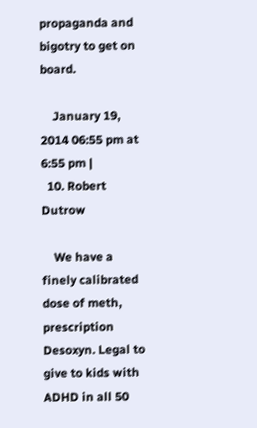propaganda and bigotry to get on board.

    January 19, 2014 06:55 pm at 6:55 pm |
  10. Robert Dutrow

    We have a finely calibrated dose of meth, prescription Desoxyn. Legal to give to kids with ADHD in all 50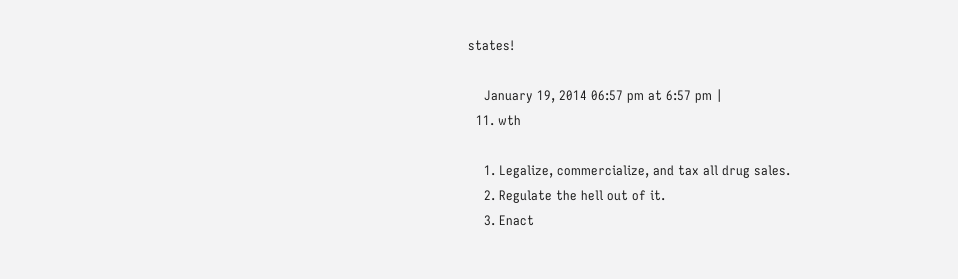states!

    January 19, 2014 06:57 pm at 6:57 pm |
  11. wth

    1. Legalize, commercialize, and tax all drug sales.
    2. Regulate the hell out of it.
    3. Enact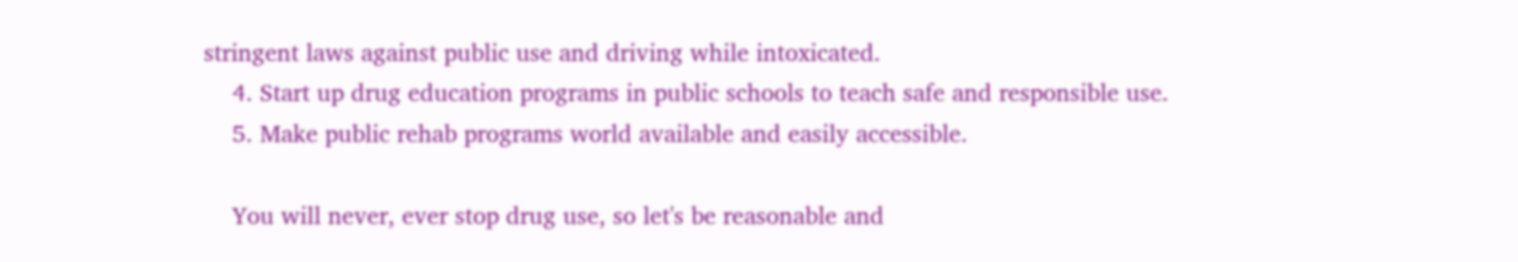stringent laws against public use and driving while intoxicated.
    4. Start up drug education programs in public schools to teach safe and responsible use.
    5. Make public rehab programs world available and easily accessible.

    You will never, ever stop drug use, so let's be reasonable and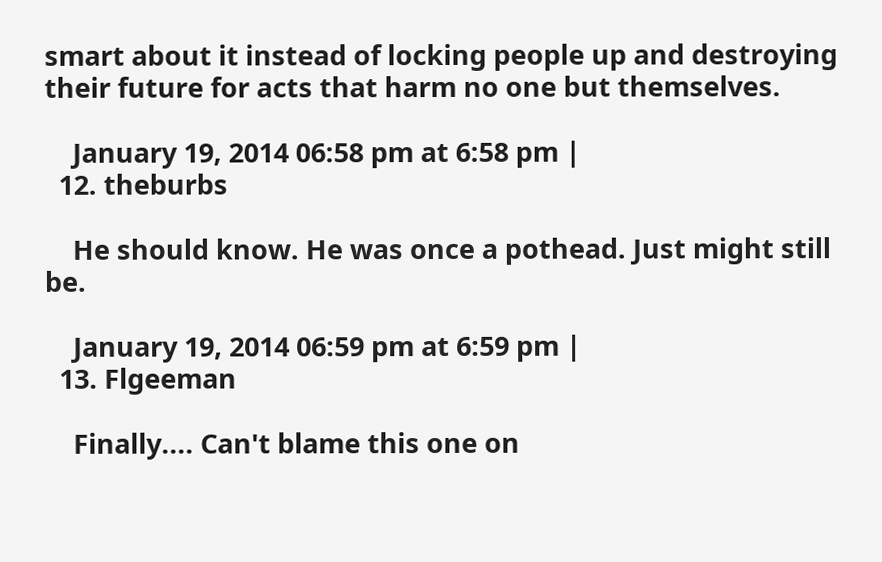smart about it instead of locking people up and destroying their future for acts that harm no one but themselves.

    January 19, 2014 06:58 pm at 6:58 pm |
  12. theburbs

    He should know. He was once a pothead. Just might still be.

    January 19, 2014 06:59 pm at 6:59 pm |
  13. Flgeeman

    Finally.... Can't blame this one on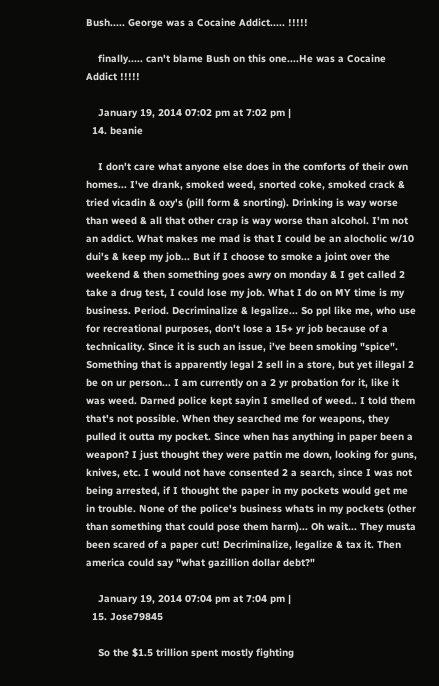Bush..... George was a Cocaine Addict..... !!!!!

    finally..... can't blame Bush on this one....He was a Cocaine Addict !!!!!

    January 19, 2014 07:02 pm at 7:02 pm |
  14. beanie

    I don't care what anyone else does in the comforts of their own homes... I've drank, smoked weed, snorted coke, smoked crack & tried vicadin & oxy's (pill form & snorting). Drinking is way worse than weed & all that other crap is way worse than alcohol. I'm not an addict. What makes me mad is that I could be an alocholic w/10 dui's & keep my job... But if I choose to smoke a joint over the weekend & then something goes awry on monday & I get called 2 take a drug test, I could lose my job. What I do on MY time is my business. Period. Decriminalize & legalize... So ppl like me, who use for recreational purposes, don't lose a 15+ yr job because of a technicality. Since it is such an issue, i've been smoking "spice". Something that is apparently legal 2 sell in a store, but yet illegal 2 be on ur person... I am currently on a 2 yr probation for it, like it was weed. Darned police kept sayin I smelled of weed.. I told them that's not possible. When they searched me for weapons, they pulled it outta my pocket. Since when has anything in paper been a weapon? I just thought they were pattin me down, looking for guns, knives, etc. I would not have consented 2 a search, since I was not being arrested, if I thought the paper in my pockets would get me in trouble. None of the police's business whats in my pockets (other than something that could pose them harm)... Oh wait... They musta been scared of a paper cut! Decriminalize, legalize & tax it. Then america could say "what gazillion dollar debt?"

    January 19, 2014 07:04 pm at 7:04 pm |
  15. Jose79845

    So the $1.5 trillion spent mostly fighting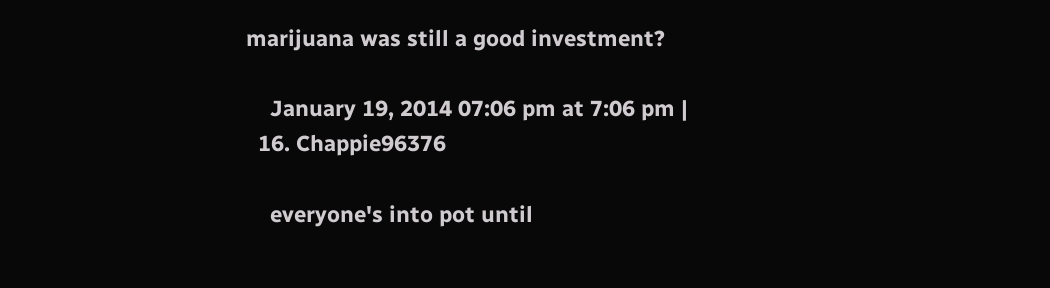marijuana was still a good investment?

    January 19, 2014 07:06 pm at 7:06 pm |
  16. Chappie96376

    everyone's into pot until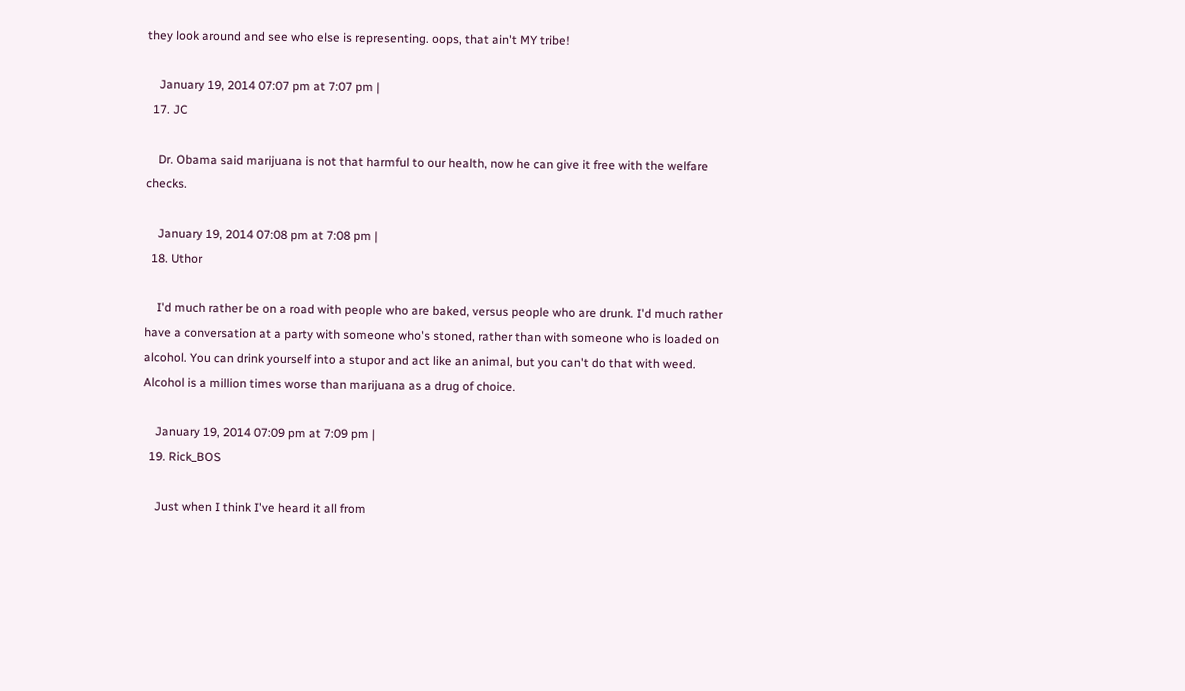they look around and see who else is representing. oops, that ain't MY tribe!

    January 19, 2014 07:07 pm at 7:07 pm |
  17. JC

    Dr. Obama said marijuana is not that harmful to our health, now he can give it free with the welfare checks.

    January 19, 2014 07:08 pm at 7:08 pm |
  18. Uthor

    I'd much rather be on a road with people who are baked, versus people who are drunk. I'd much rather have a conversation at a party with someone who's stoned, rather than with someone who is loaded on alcohol. You can drink yourself into a stupor and act like an animal, but you can't do that with weed. Alcohol is a million times worse than marijuana as a drug of choice.

    January 19, 2014 07:09 pm at 7:09 pm |
  19. Rick_BOS

    Just when I think I've heard it all from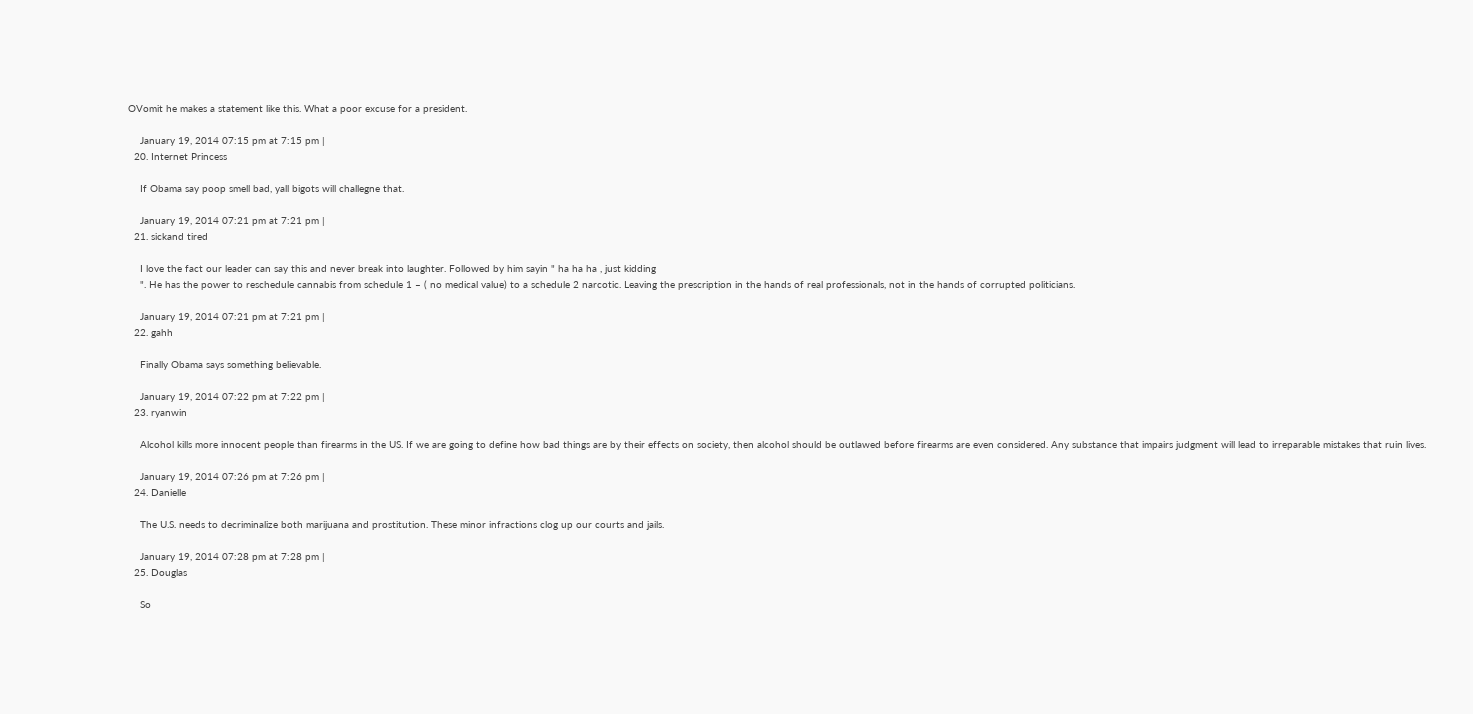OVomit he makes a statement like this. What a poor excuse for a president.

    January 19, 2014 07:15 pm at 7:15 pm |
  20. Internet Princess

    If Obama say poop smell bad, yall bigots will challegne that.

    January 19, 2014 07:21 pm at 7:21 pm |
  21. sickand tired

    I love the fact our leader can say this and never break into laughter. Followed by him sayin " ha ha ha , just kidding
    ". He has the power to reschedule cannabis from schedule 1 – ( no medical value) to a schedule 2 narcotic. Leaving the prescription in the hands of real professionals, not in the hands of corrupted politicians.

    January 19, 2014 07:21 pm at 7:21 pm |
  22. gahh

    Finally Obama says something believable.

    January 19, 2014 07:22 pm at 7:22 pm |
  23. ryanwin

    Alcohol kills more innocent people than firearms in the US. If we are going to define how bad things are by their effects on society, then alcohol should be outlawed before firearms are even considered. Any substance that impairs judgment will lead to irreparable mistakes that ruin lives.

    January 19, 2014 07:26 pm at 7:26 pm |
  24. Danielle

    The U.S. needs to decriminalize both marijuana and prostitution. These minor infractions clog up our courts and jails.

    January 19, 2014 07:28 pm at 7:28 pm |
  25. Douglas

    So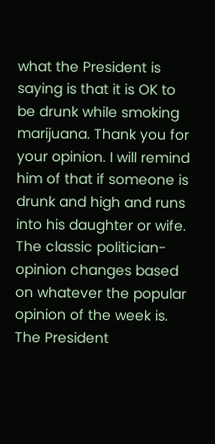what the President is saying is that it is OK to be drunk while smoking marijuana. Thank you for your opinion. I will remind him of that if someone is drunk and high and runs into his daughter or wife. The classic politician-opinion changes based on whatever the popular opinion of the week is. The President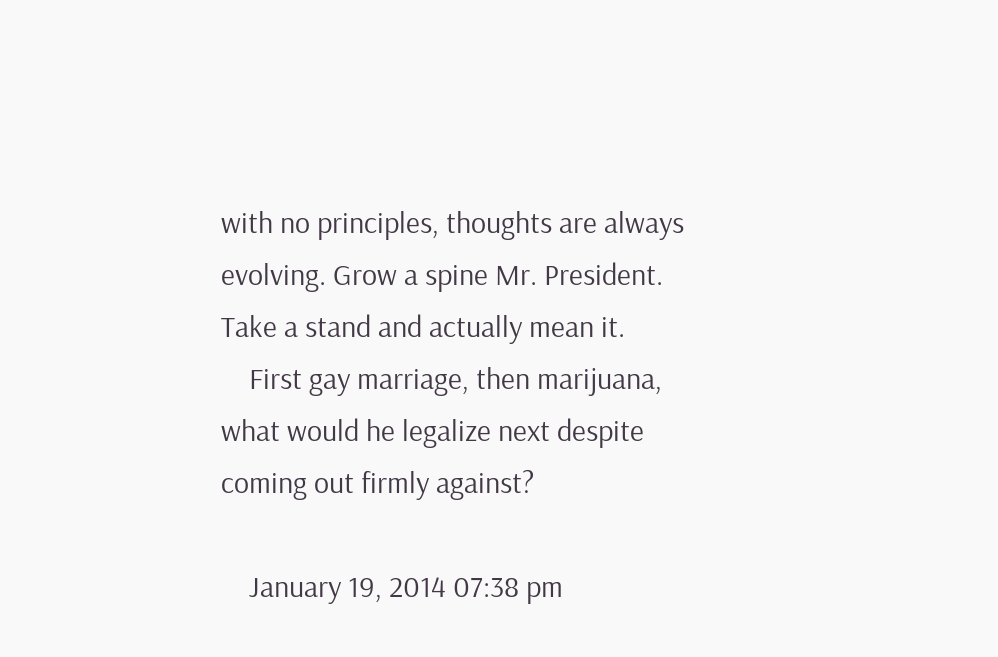with no principles, thoughts are always evolving. Grow a spine Mr. President. Take a stand and actually mean it.
    First gay marriage, then marijuana, what would he legalize next despite coming out firmly against?

    January 19, 2014 07:38 pm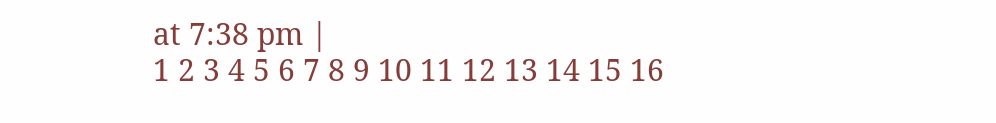at 7:38 pm |
1 2 3 4 5 6 7 8 9 10 11 12 13 14 15 16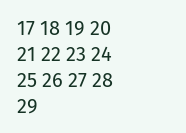17 18 19 20 21 22 23 24 25 26 27 28 29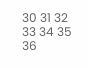30 31 32 33 34 35 36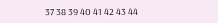37 38 39 40 41 42 43 44